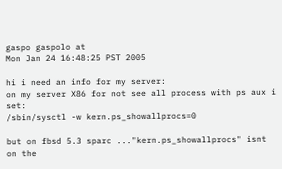gaspo gaspolo at
Mon Jan 24 16:48:25 PST 2005

hi i need an info for my server:
on my server X86 for not see all process with ps aux i set:
/sbin/sysctl -w kern.ps_showallprocs=0

but on fbsd 5.3 sparc ..."kern.ps_showallprocs" isnt on the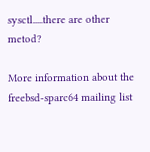sysctl.....there are other metod?

More information about the freebsd-sparc64 mailing list